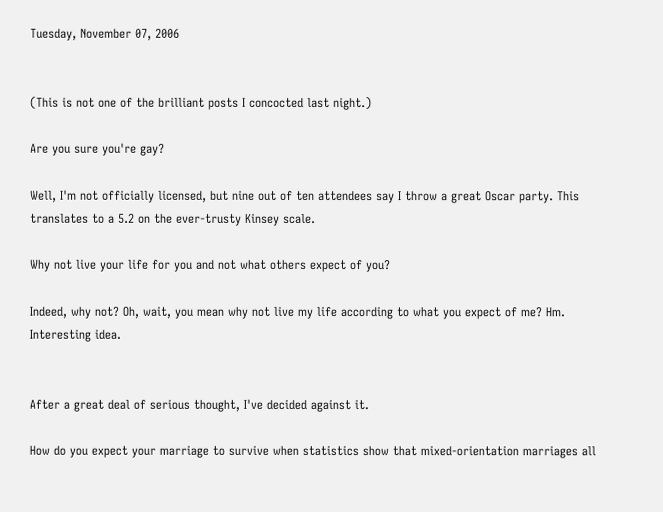Tuesday, November 07, 2006


(This is not one of the brilliant posts I concocted last night.)

Are you sure you're gay?

Well, I'm not officially licensed, but nine out of ten attendees say I throw a great Oscar party. This translates to a 5.2 on the ever-trusty Kinsey scale.

Why not live your life for you and not what others expect of you?

Indeed, why not? Oh, wait, you mean why not live my life according to what you expect of me? Hm. Interesting idea.


After a great deal of serious thought, I've decided against it.

How do you expect your marriage to survive when statistics show that mixed-orientation marriages all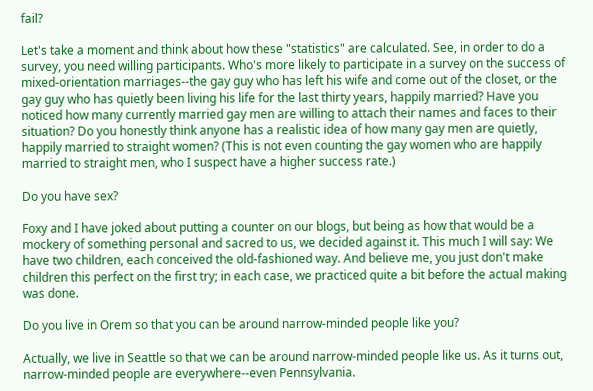fail?

Let's take a moment and think about how these "statistics" are calculated. See, in order to do a survey, you need willing participants. Who's more likely to participate in a survey on the success of mixed-orientation marriages--the gay guy who has left his wife and come out of the closet, or the gay guy who has quietly been living his life for the last thirty years, happily married? Have you noticed how many currently married gay men are willing to attach their names and faces to their situation? Do you honestly think anyone has a realistic idea of how many gay men are quietly, happily married to straight women? (This is not even counting the gay women who are happily married to straight men, who I suspect have a higher success rate.)

Do you have sex?

Foxy and I have joked about putting a counter on our blogs, but being as how that would be a mockery of something personal and sacred to us, we decided against it. This much I will say: We have two children, each conceived the old-fashioned way. And believe me, you just don't make children this perfect on the first try; in each case, we practiced quite a bit before the actual making was done.

Do you live in Orem so that you can be around narrow-minded people like you?

Actually, we live in Seattle so that we can be around narrow-minded people like us. As it turns out, narrow-minded people are everywhere--even Pennsylvania.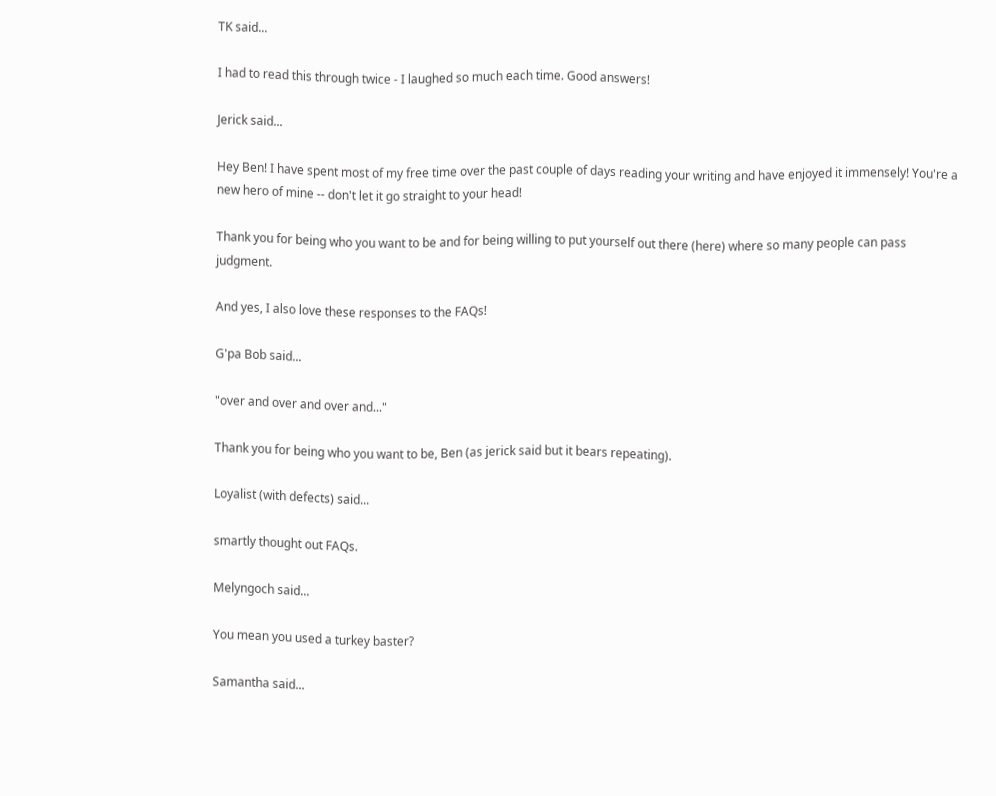TK said...

I had to read this through twice - I laughed so much each time. Good answers!

Jerick said...

Hey Ben! I have spent most of my free time over the past couple of days reading your writing and have enjoyed it immensely! You're a new hero of mine -- don't let it go straight to your head!

Thank you for being who you want to be and for being willing to put yourself out there (here) where so many people can pass judgment.

And yes, I also love these responses to the FAQs!

G'pa Bob said...

"over and over and over and..."

Thank you for being who you want to be, Ben (as jerick said but it bears repeating).

Loyalist (with defects) said...

smartly thought out FAQs.

Melyngoch said...

You mean you used a turkey baster?

Samantha said...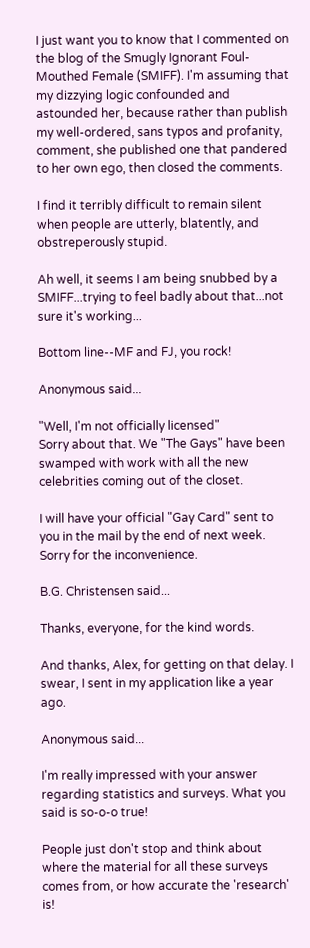I just want you to know that I commented on the blog of the Smugly Ignorant Foul-Mouthed Female (SMIFF). I'm assuming that my dizzying logic confounded and astounded her, because rather than publish my well-ordered, sans typos and profanity, comment, she published one that pandered to her own ego, then closed the comments.

I find it terribly difficult to remain silent when people are utterly, blatently, and obstreperously stupid.

Ah well, it seems I am being snubbed by a SMIFF...trying to feel badly about that...not sure it's working...

Bottom line--MF and FJ, you rock!

Anonymous said...

"Well, I'm not officially licensed"
Sorry about that. We "The Gays" have been swamped with work with all the new celebrities coming out of the closet.

I will have your official "Gay Card" sent to you in the mail by the end of next week. Sorry for the inconvenience.

B.G. Christensen said...

Thanks, everyone, for the kind words.

And thanks, Alex, for getting on that delay. I swear, I sent in my application like a year ago.

Anonymous said...

I'm really impressed with your answer regarding statistics and surveys. What you said is so-o-o true!

People just don't stop and think about where the material for all these surveys comes from, or how accurate the 'research' is!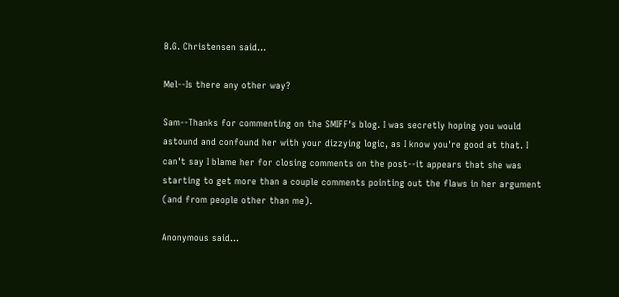B.G. Christensen said...

Mel--Is there any other way?

Sam--Thanks for commenting on the SMIFF's blog. I was secretly hoping you would astound and confound her with your dizzying logic, as I know you're good at that. I can't say I blame her for closing comments on the post--it appears that she was starting to get more than a couple comments pointing out the flaws in her argument (and from people other than me).

Anonymous said...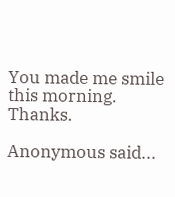You made me smile this morning. Thanks.

Anonymous said...